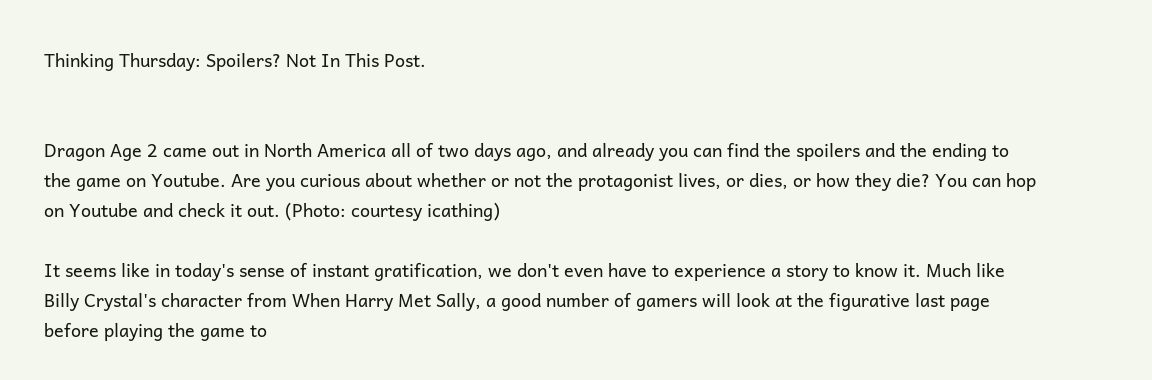Thinking Thursday: Spoilers? Not In This Post.


Dragon Age 2 came out in North America all of two days ago, and already you can find the spoilers and the ending to the game on Youtube. Are you curious about whether or not the protagonist lives, or dies, or how they die? You can hop on Youtube and check it out. (Photo: courtesy icathing)

It seems like in today's sense of instant gratification, we don't even have to experience a story to know it. Much like Billy Crystal's character from When Harry Met Sally, a good number of gamers will look at the figurative last page before playing the game to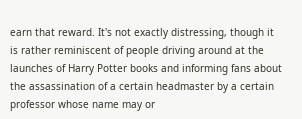earn that reward. It's not exactly distressing, though it is rather reminiscent of people driving around at the launches of Harry Potter books and informing fans about the assassination of a certain headmaster by a certain professor whose name may or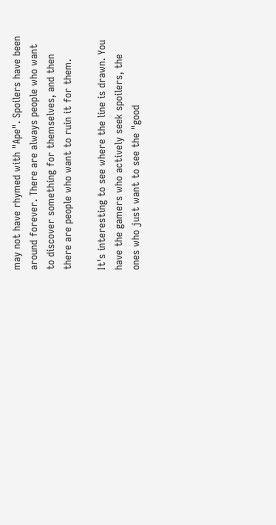may not have rhymed with "Ape". Spoilers have been around forever. There are always people who want to discover something for themselves, and then there are people who want to ruin it for them.

It's interesting to see where the line is drawn. You have the gamers who actively seek spoilers, the ones who just want to see the "good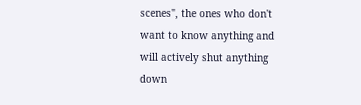scenes", the ones who don't want to know anything and will actively shut anything down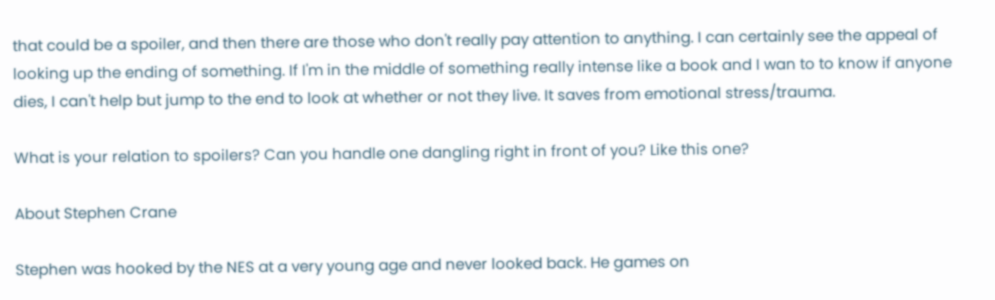that could be a spoiler, and then there are those who don't really pay attention to anything. I can certainly see the appeal of looking up the ending of something. If I'm in the middle of something really intense like a book and I wan to to know if anyone dies, I can't help but jump to the end to look at whether or not they live. It saves from emotional stress/trauma.

What is your relation to spoilers? Can you handle one dangling right in front of you? Like this one?

About Stephen Crane

Stephen was hooked by the NES at a very young age and never looked back. He games on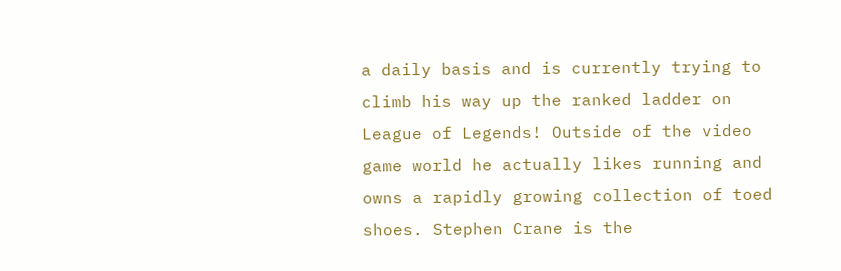a daily basis and is currently trying to climb his way up the ranked ladder on League of Legends! Outside of the video game world he actually likes running and owns a rapidly growing collection of toed shoes. Stephen Crane is the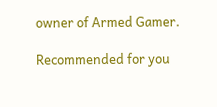owner of Armed Gamer.

Recommended for you